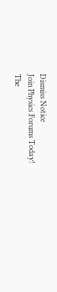Dismiss Notice
Join Physics Forums Today!
The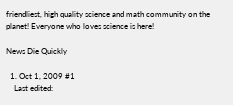friendliest, high quality science and math community on the planet! Everyone who loves science is here!

News Die Quickly

  1. Oct 1, 2009 #1
    Last edited: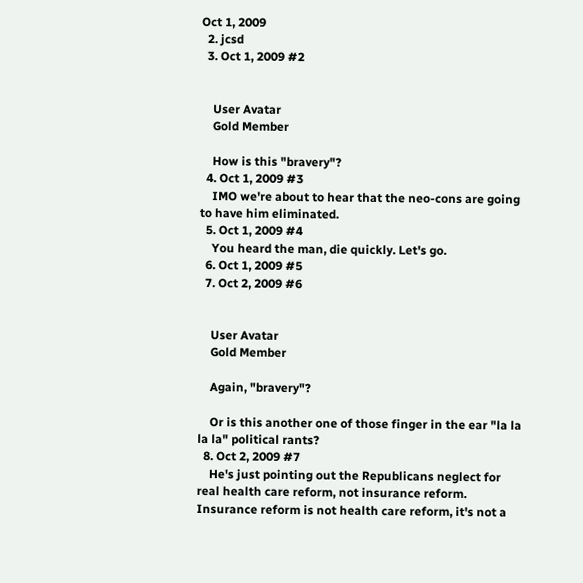Oct 1, 2009
  2. jcsd
  3. Oct 1, 2009 #2


    User Avatar
    Gold Member

    How is this "bravery"?
  4. Oct 1, 2009 #3
    IMO we're about to hear that the neo-cons are going to have him eliminated.
  5. Oct 1, 2009 #4
    You heard the man, die quickly. Let's go.
  6. Oct 1, 2009 #5
  7. Oct 2, 2009 #6


    User Avatar
    Gold Member

    Again, "bravery"?

    Or is this another one of those finger in the ear "la la la la" political rants?
  8. Oct 2, 2009 #7
    He's just pointing out the Republicans neglect for real health care reform, not insurance reform. Insurance reform is not health care reform, it's not a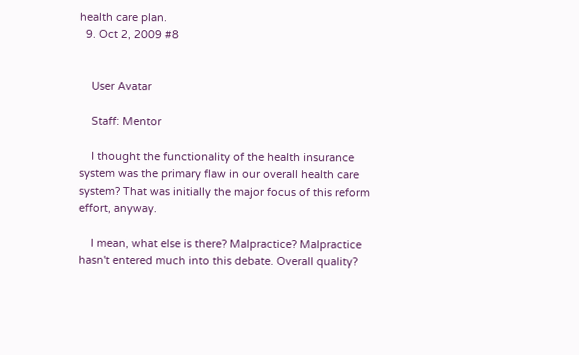health care plan.
  9. Oct 2, 2009 #8


    User Avatar

    Staff: Mentor

    I thought the functionality of the health insurance system was the primary flaw in our overall health care system? That was initially the major focus of this reform effort, anyway.

    I mean, what else is there? Malpractice? Malpractice hasn't entered much into this debate. Overall quality?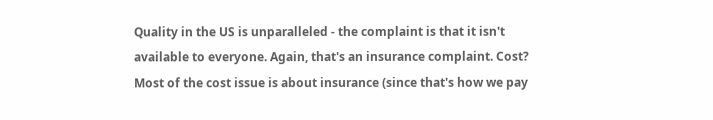Quality in the US is unparalleled - the complaint is that it isn't available to everyone. Again, that's an insurance complaint. Cost? Most of the cost issue is about insurance (since that's how we pay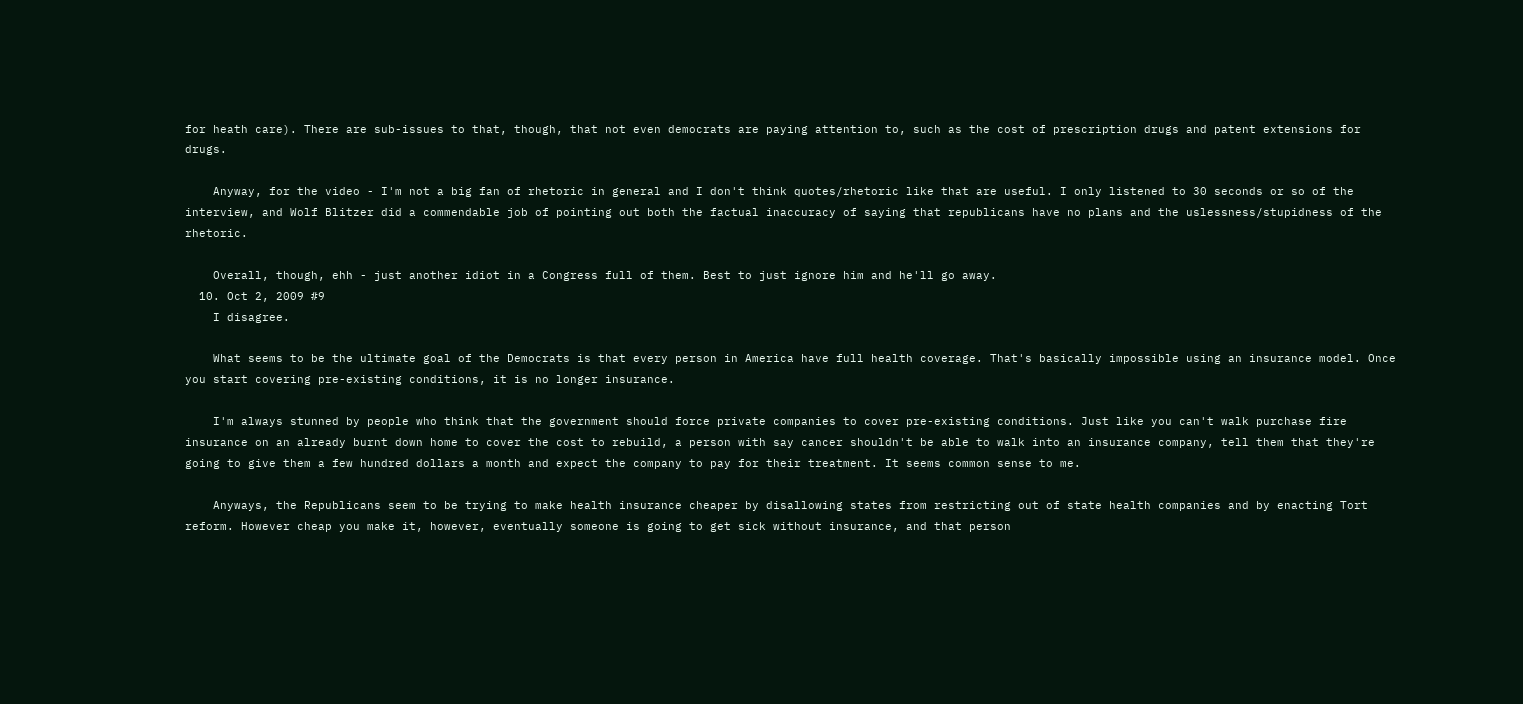for heath care). There are sub-issues to that, though, that not even democrats are paying attention to, such as the cost of prescription drugs and patent extensions for drugs.

    Anyway, for the video - I'm not a big fan of rhetoric in general and I don't think quotes/rhetoric like that are useful. I only listened to 30 seconds or so of the interview, and Wolf Blitzer did a commendable job of pointing out both the factual inaccuracy of saying that republicans have no plans and the uslessness/stupidness of the rhetoric.

    Overall, though, ehh - just another idiot in a Congress full of them. Best to just ignore him and he'll go away.
  10. Oct 2, 2009 #9
    I disagree.

    What seems to be the ultimate goal of the Democrats is that every person in America have full health coverage. That's basically impossible using an insurance model. Once you start covering pre-existing conditions, it is no longer insurance.

    I'm always stunned by people who think that the government should force private companies to cover pre-existing conditions. Just like you can't walk purchase fire insurance on an already burnt down home to cover the cost to rebuild, a person with say cancer shouldn't be able to walk into an insurance company, tell them that they're going to give them a few hundred dollars a month and expect the company to pay for their treatment. It seems common sense to me.

    Anyways, the Republicans seem to be trying to make health insurance cheaper by disallowing states from restricting out of state health companies and by enacting Tort reform. However cheap you make it, however, eventually someone is going to get sick without insurance, and that person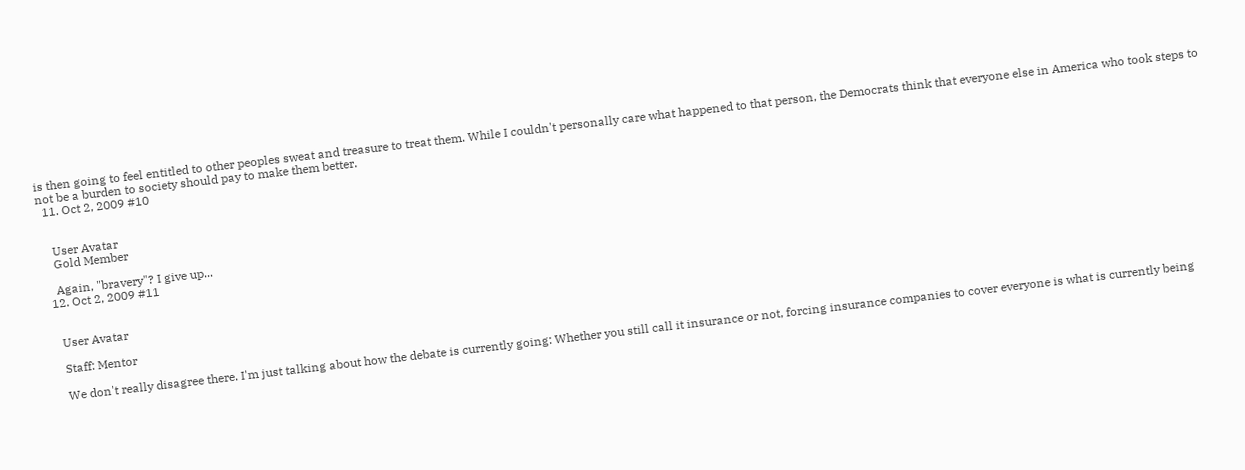is then going to feel entitled to other peoples sweat and treasure to treat them. While I couldn't personally care what happened to that person, the Democrats think that everyone else in America who took steps to not be a burden to society should pay to make them better.
  11. Oct 2, 2009 #10


    User Avatar
    Gold Member

    Again, "bravery"? I give up...
  12. Oct 2, 2009 #11


    User Avatar

    Staff: Mentor

    We don't really disagree there. I'm just talking about how the debate is currently going: Whether you still call it insurance or not, forcing insurance companies to cover everyone is what is currently being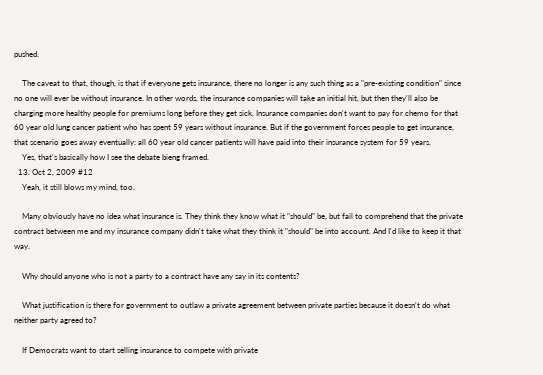pushed.

    The caveat to that, though, is that if everyone gets insurance, there no longer is any such thing as a "pre-existing condition" since no one will ever be without insurance. In other words, the insurance companies will take an initial hit, but then they'll also be charging more healthy people for premiums long before they get sick. Insurance companies don't want to pay for chemo for that 60 year old lung cancer patient who has spent 59 years without insurance. But if the government forces people to get insurance, that scenario goes away eventually: all 60 year old cancer patients will have paid into their insurance system for 59 years.
    Yes, that's basically how I see the debate bieng framed.
  13. Oct 2, 2009 #12
    Yeah, it still blows my mind, too.

    Many obviously have no idea what insurance is. They think they know what it "should" be, but fail to comprehend that the private contract between me and my insurance company didn't take what they think it "should" be into account. And I'd like to keep it that way.

    Why should anyone who is not a party to a contract have any say in its contents?

    What justification is there for government to outlaw a private agreement between private parties because it doesn't do what neither party agreed to?

    If Democrats want to start selling insurance to compete with private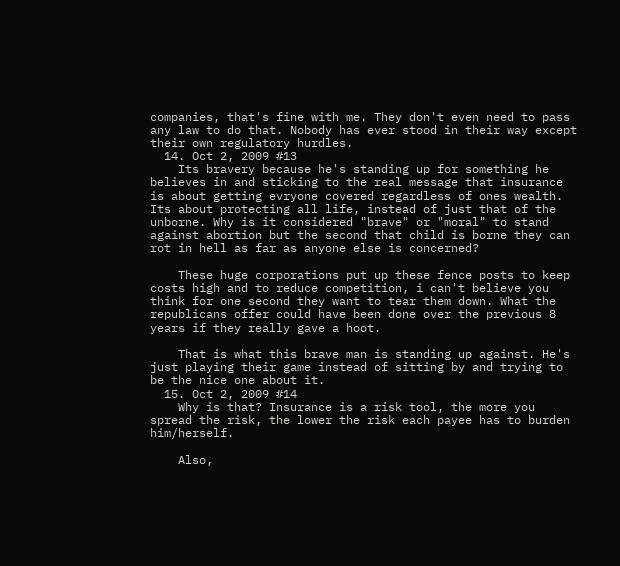companies, that's fine with me. They don't even need to pass any law to do that. Nobody has ever stood in their way except their own regulatory hurdles.
  14. Oct 2, 2009 #13
    Its bravery because he's standing up for something he believes in and sticking to the real message that insurance is about getting evryone covered regardless of ones wealth. Its about protecting all life, instead of just that of the unborne. Why is it considered "brave" or "moral" to stand against abortion but the second that child is borne they can rot in hell as far as anyone else is concerned?

    These huge corporations put up these fence posts to keep costs high and to reduce competition, i can't believe you think for one second they want to tear them down. What the republicans offer could have been done over the previous 8 years if they really gave a hoot.

    That is what this brave man is standing up against. He's just playing their game instead of sitting by and trying to be the nice one about it.
  15. Oct 2, 2009 #14
    Why is that? Insurance is a risk tool, the more you spread the risk, the lower the risk each payee has to burden him/herself.

    Also,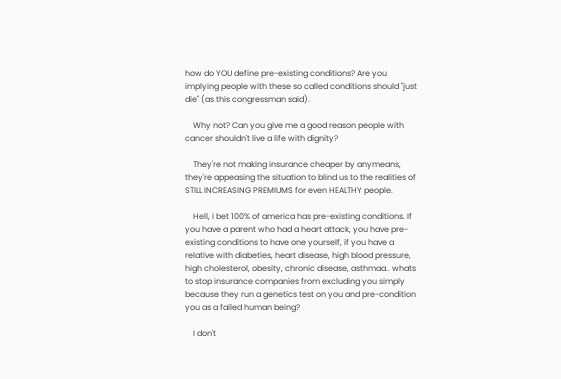how do YOU define pre-existing conditions? Are you implying people with these so called conditions should "just die" (as this congressman said).

    Why not? Can you give me a good reason people with cancer shouldn't live a life with dignity?

    They're not making insurance cheaper by anymeans, they're appeasing the situation to blind us to the realities of STILL INCREASING PREMIUMS for even HEALTHY people.

    Hell, i bet 100% of america has pre-existing conditions. If you have a parent who had a heart attack, you have pre-existing conditions to have one yourself, if you have a relative with diabeties, heart disease, high blood pressure, high cholesterol, obesity, chronic disease, asthmaa.. whats to stop insurance companies from excluding you simply because they run a genetics test on you and pre-condition you as a failed human being?

    I don't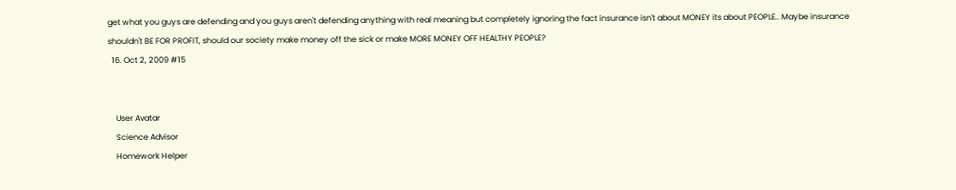get what you guys are defending and you guys aren't defending anything with real meaning but completely ignoring the fact insurance isn't about MONEY its about PEOPLE.. Maybe insurance shouldn't BE FOR PROFIT, should our society make money off the sick or make MORE MONEY OFF HEALTHY PEOPLE?
  16. Oct 2, 2009 #15


    User Avatar
    Science Advisor
    Homework Helper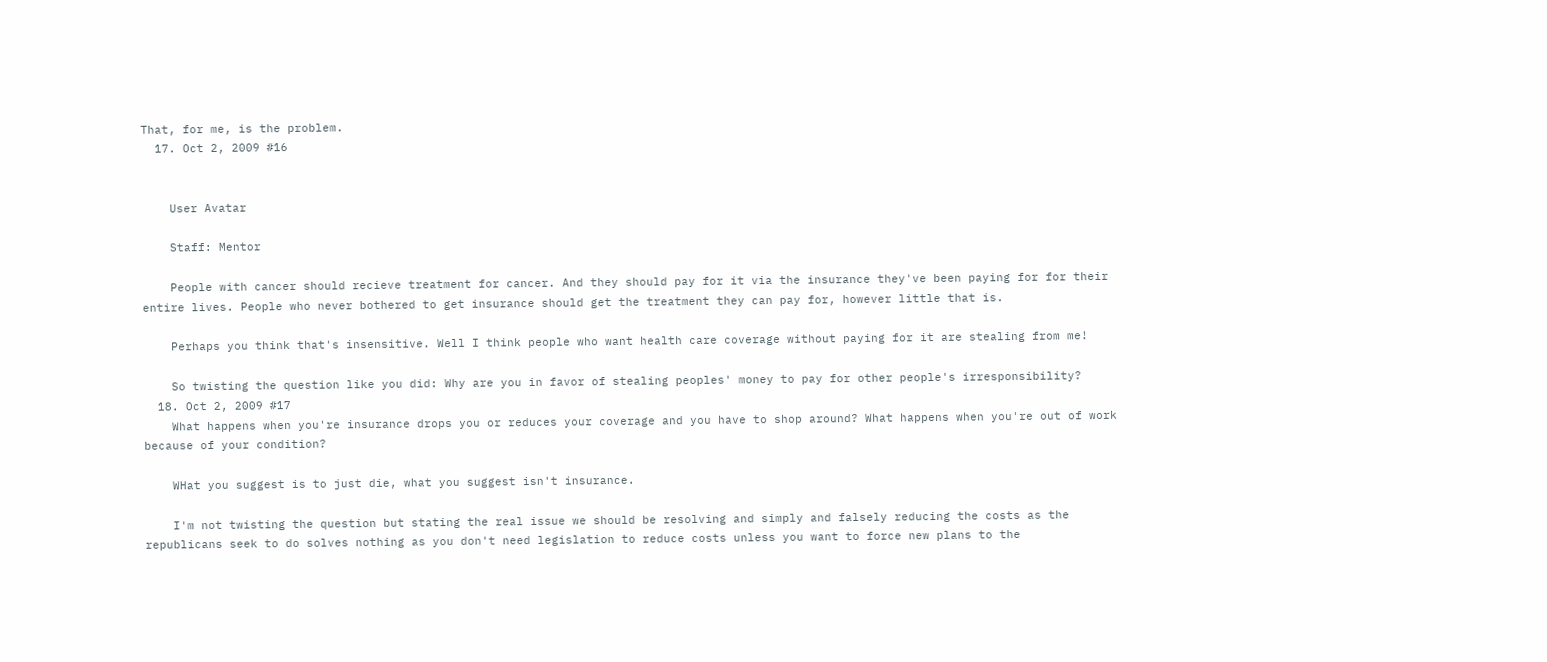That, for me, is the problem.
  17. Oct 2, 2009 #16


    User Avatar

    Staff: Mentor

    People with cancer should recieve treatment for cancer. And they should pay for it via the insurance they've been paying for for their entire lives. People who never bothered to get insurance should get the treatment they can pay for, however little that is.

    Perhaps you think that's insensitive. Well I think people who want health care coverage without paying for it are stealing from me!

    So twisting the question like you did: Why are you in favor of stealing peoples' money to pay for other people's irresponsibility?
  18. Oct 2, 2009 #17
    What happens when you're insurance drops you or reduces your coverage and you have to shop around? What happens when you're out of work because of your condition?

    WHat you suggest is to just die, what you suggest isn't insurance.

    I'm not twisting the question but stating the real issue we should be resolving and simply and falsely reducing the costs as the republicans seek to do solves nothing as you don't need legislation to reduce costs unless you want to force new plans to the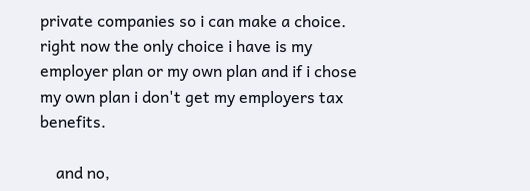private companies so i can make a choice. right now the only choice i have is my employer plan or my own plan and if i chose my own plan i don't get my employers tax benefits.

    and no,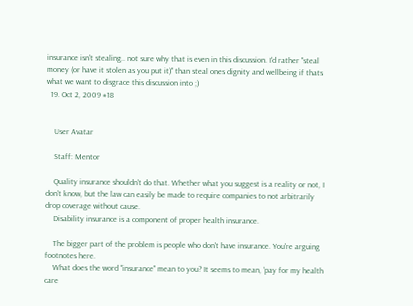insurance isn't stealing.. not sure why that is even in this discussion. I'd rather "steal money (or have it stolen as you put it)" than steal ones dignity and wellbeing if thats what we want to disgrace this discussion into ;)
  19. Oct 2, 2009 #18


    User Avatar

    Staff: Mentor

    Quality insurance shouldn't do that. Whether what you suggest is a reality or not, I don't know, but the law can easily be made to require companies to not arbitrarily drop coverage without cause.
    Disability insurance is a component of proper health insurance.

    The bigger part of the problem is people who don't have insurance. You're arguing footnotes here.
    What does the word "insurance" mean to you? It seems to mean, 'pay for my health care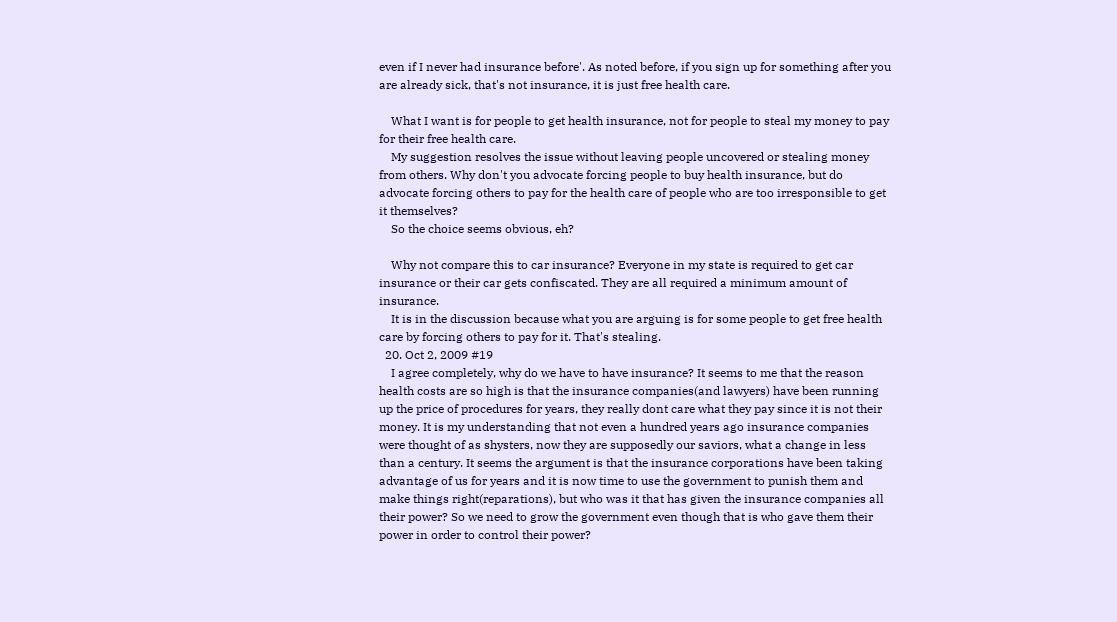even if I never had insurance before'. As noted before, if you sign up for something after you are already sick, that's not insurance, it is just free health care.

    What I want is for people to get health insurance, not for people to steal my money to pay for their free health care.
    My suggestion resolves the issue without leaving people uncovered or stealing money from others. Why don't you advocate forcing people to buy health insurance, but do advocate forcing others to pay for the health care of people who are too irresponsible to get it themselves?
    So the choice seems obvious, eh?

    Why not compare this to car insurance? Everyone in my state is required to get car insurance or their car gets confiscated. They are all required a minimum amount of insurance.
    It is in the discussion because what you are arguing is for some people to get free health care by forcing others to pay for it. That's stealing.
  20. Oct 2, 2009 #19
    I agree completely, why do we have to have insurance? It seems to me that the reason health costs are so high is that the insurance companies(and lawyers) have been running up the price of procedures for years, they really dont care what they pay since it is not their money. It is my understanding that not even a hundred years ago insurance companies were thought of as shysters, now they are supposedly our saviors, what a change in less than a century. It seems the argument is that the insurance corporations have been taking advantage of us for years and it is now time to use the government to punish them and make things right(reparations), but who was it that has given the insurance companies all their power? So we need to grow the government even though that is who gave them their power in order to control their power?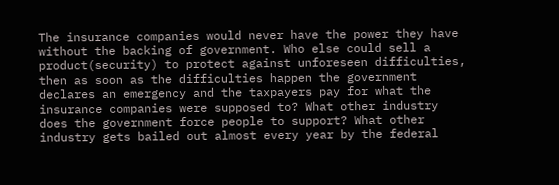The insurance companies would never have the power they have without the backing of government. Who else could sell a product(security) to protect against unforeseen difficulties, then as soon as the difficulties happen the government declares an emergency and the taxpayers pay for what the insurance companies were supposed to? What other industry does the government force people to support? What other industry gets bailed out almost every year by the federal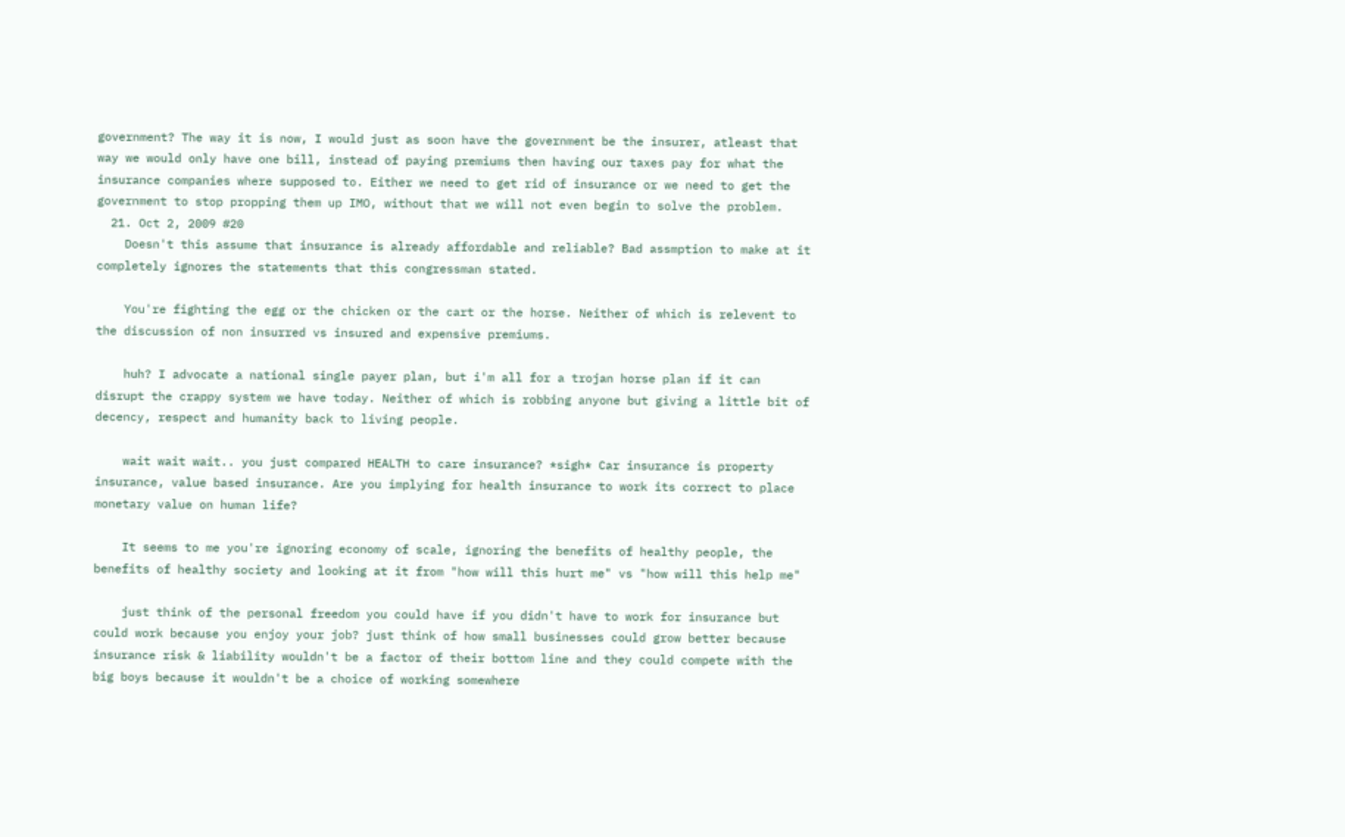government? The way it is now, I would just as soon have the government be the insurer, atleast that way we would only have one bill, instead of paying premiums then having our taxes pay for what the insurance companies where supposed to. Either we need to get rid of insurance or we need to get the government to stop propping them up IMO, without that we will not even begin to solve the problem.
  21. Oct 2, 2009 #20
    Doesn't this assume that insurance is already affordable and reliable? Bad assmption to make at it completely ignores the statements that this congressman stated.

    You're fighting the egg or the chicken or the cart or the horse. Neither of which is relevent to the discussion of non insurred vs insured and expensive premiums.

    huh? I advocate a national single payer plan, but i'm all for a trojan horse plan if it can disrupt the crappy system we have today. Neither of which is robbing anyone but giving a little bit of decency, respect and humanity back to living people.

    wait wait wait.. you just compared HEALTH to care insurance? *sigh* Car insurance is property insurance, value based insurance. Are you implying for health insurance to work its correct to place monetary value on human life?

    It seems to me you're ignoring economy of scale, ignoring the benefits of healthy people, the benefits of healthy society and looking at it from "how will this hurt me" vs "how will this help me"

    just think of the personal freedom you could have if you didn't have to work for insurance but could work because you enjoy your job? just think of how small businesses could grow better because insurance risk & liability wouldn't be a factor of their bottom line and they could compete with the big boys because it wouldn't be a choice of working somewhere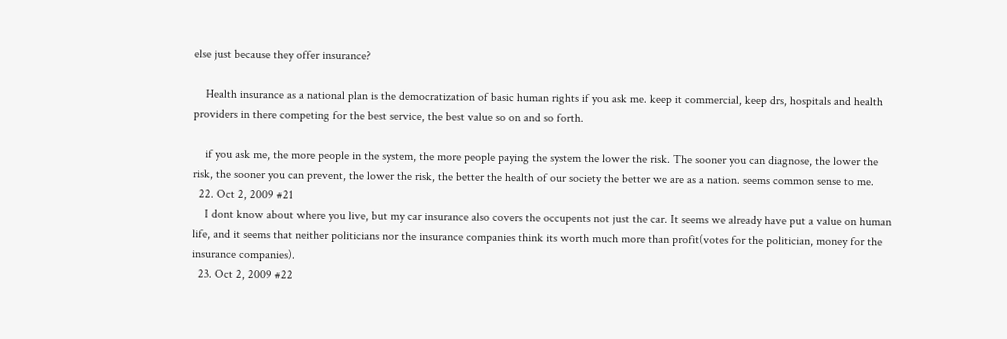else just because they offer insurance?

    Health insurance as a national plan is the democratization of basic human rights if you ask me. keep it commercial, keep drs, hospitals and health providers in there competing for the best service, the best value so on and so forth.

    if you ask me, the more people in the system, the more people paying the system the lower the risk. The sooner you can diagnose, the lower the risk, the sooner you can prevent, the lower the risk, the better the health of our society the better we are as a nation. seems common sense to me.
  22. Oct 2, 2009 #21
    I dont know about where you live, but my car insurance also covers the occupents not just the car. It seems we already have put a value on human life, and it seems that neither politicians nor the insurance companies think its worth much more than profit(votes for the politician, money for the insurance companies).
  23. Oct 2, 2009 #22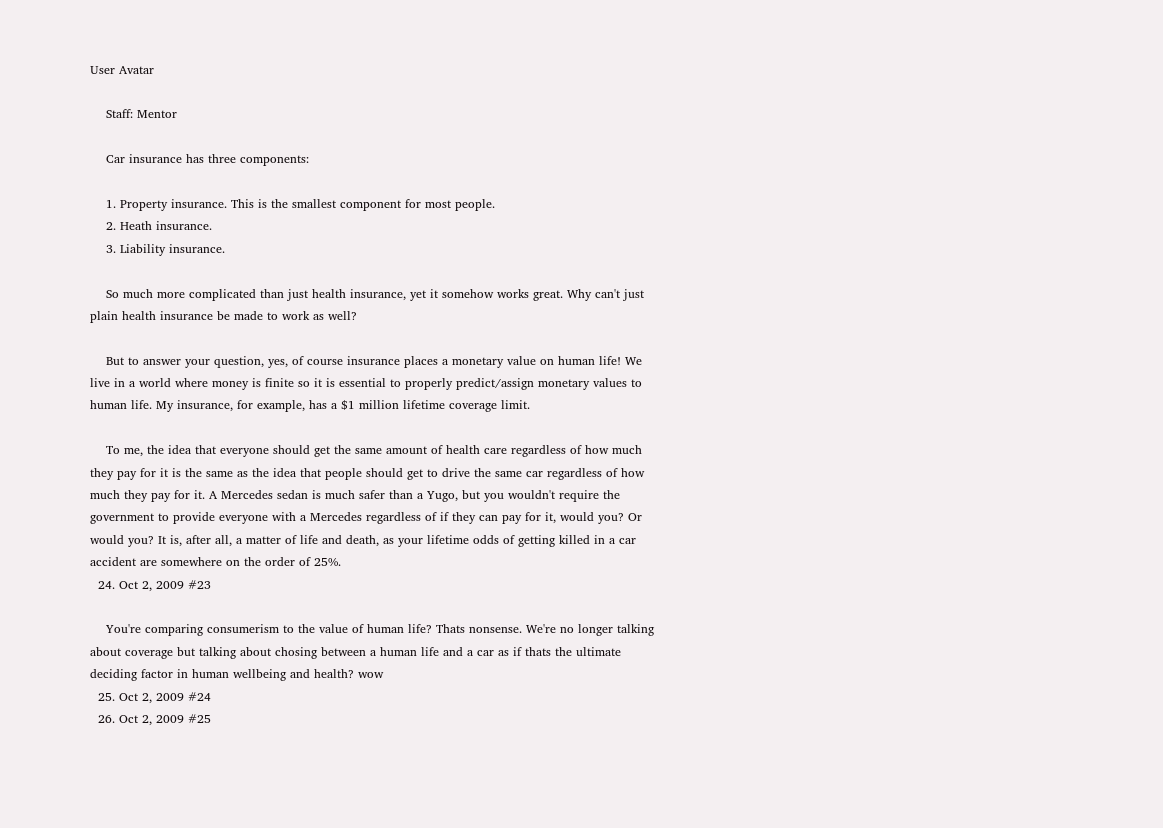User Avatar

    Staff: Mentor

    Car insurance has three components:

    1. Property insurance. This is the smallest component for most people.
    2. Heath insurance.
    3. Liability insurance.

    So much more complicated than just health insurance, yet it somehow works great. Why can't just plain health insurance be made to work as well?

    But to answer your question, yes, of course insurance places a monetary value on human life! We live in a world where money is finite so it is essential to properly predict/assign monetary values to human life. My insurance, for example, has a $1 million lifetime coverage limit.

    To me, the idea that everyone should get the same amount of health care regardless of how much they pay for it is the same as the idea that people should get to drive the same car regardless of how much they pay for it. A Mercedes sedan is much safer than a Yugo, but you wouldn't require the government to provide everyone with a Mercedes regardless of if they can pay for it, would you? Or would you? It is, after all, a matter of life and death, as your lifetime odds of getting killed in a car accident are somewhere on the order of 25%.
  24. Oct 2, 2009 #23

    You're comparing consumerism to the value of human life? Thats nonsense. We're no longer talking about coverage but talking about chosing between a human life and a car as if thats the ultimate deciding factor in human wellbeing and health? wow
  25. Oct 2, 2009 #24
  26. Oct 2, 2009 #25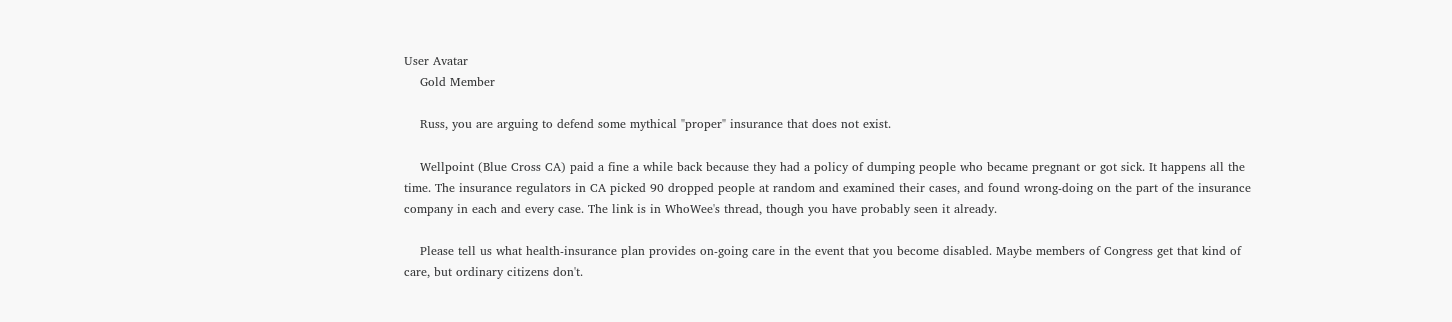User Avatar
    Gold Member

    Russ, you are arguing to defend some mythical "proper" insurance that does not exist.

    Wellpoint (Blue Cross CA) paid a fine a while back because they had a policy of dumping people who became pregnant or got sick. It happens all the time. The insurance regulators in CA picked 90 dropped people at random and examined their cases, and found wrong-doing on the part of the insurance company in each and every case. The link is in WhoWee's thread, though you have probably seen it already.

    Please tell us what health-insurance plan provides on-going care in the event that you become disabled. Maybe members of Congress get that kind of care, but ordinary citizens don't.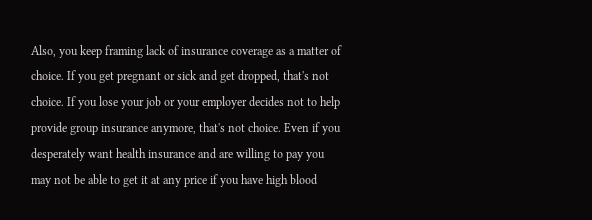Also, you keep framing lack of insurance coverage as a matter of choice. If you get pregnant or sick and get dropped, that's not choice. If you lose your job or your employer decides not to help provide group insurance anymore, that's not choice. Even if you desperately want health insurance and are willing to pay you may not be able to get it at any price if you have high blood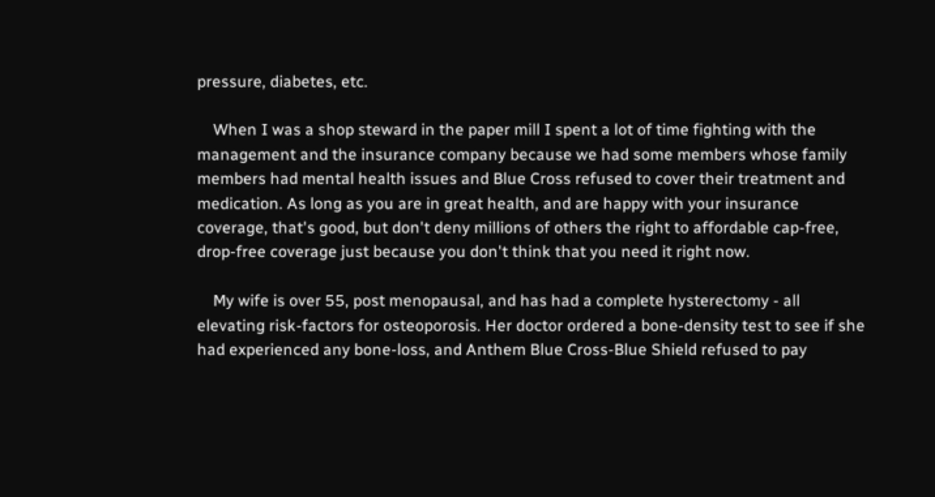pressure, diabetes, etc.

    When I was a shop steward in the paper mill I spent a lot of time fighting with the management and the insurance company because we had some members whose family members had mental health issues and Blue Cross refused to cover their treatment and medication. As long as you are in great health, and are happy with your insurance coverage, that's good, but don't deny millions of others the right to affordable cap-free, drop-free coverage just because you don't think that you need it right now.

    My wife is over 55, post menopausal, and has had a complete hysterectomy - all elevating risk-factors for osteoporosis. Her doctor ordered a bone-density test to see if she had experienced any bone-loss, and Anthem Blue Cross-Blue Shield refused to pay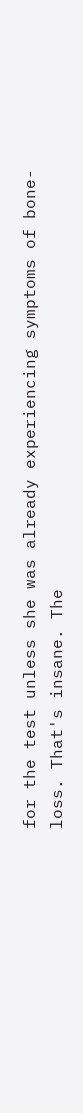for the test unless she was already experiencing symptoms of bone-loss. That's insane. The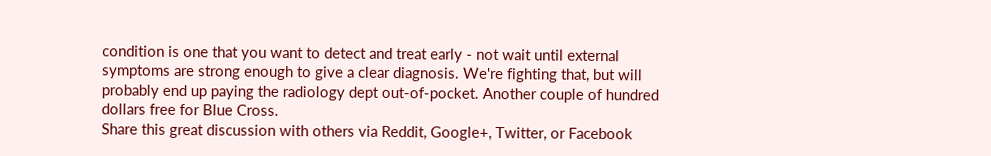condition is one that you want to detect and treat early - not wait until external symptoms are strong enough to give a clear diagnosis. We're fighting that, but will probably end up paying the radiology dept out-of-pocket. Another couple of hundred dollars free for Blue Cross.
Share this great discussion with others via Reddit, Google+, Twitter, or Facebook